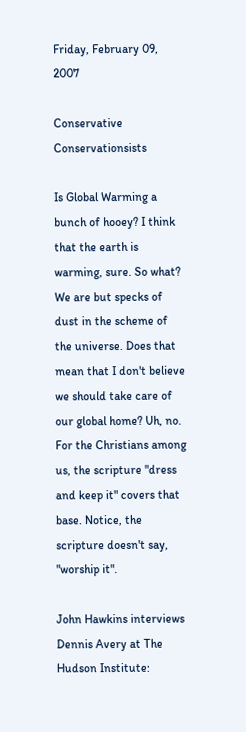Friday, February 09, 2007

Conservative Conservationsists

Is Global Warming a bunch of hooey? I think that the earth is warming, sure. So what? We are but specks of dust in the scheme of the universe. Does that mean that I don't believe we should take care of our global home? Uh, no. For the Christians among us, the scripture "dress and keep it" covers that base. Notice, the scripture doesn't say, "worship it".

John Hawkins interviews Dennis Avery at The Hudson Institute: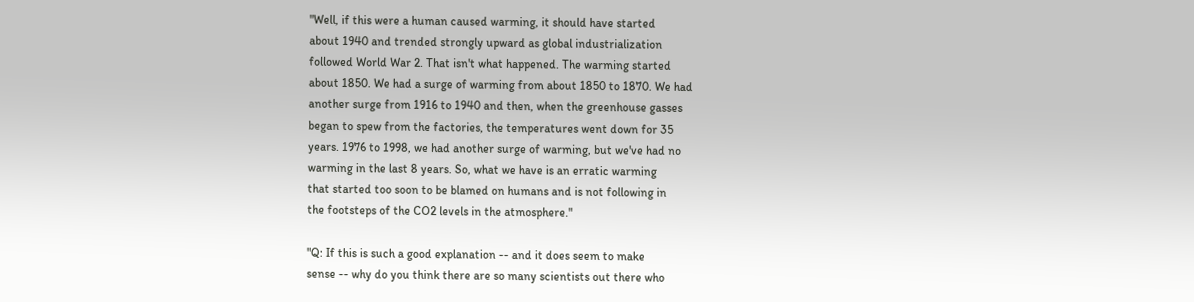"Well, if this were a human caused warming, it should have started
about 1940 and trended strongly upward as global industrialization
followed World War 2. That isn't what happened. The warming started
about 1850. We had a surge of warming from about 1850 to 1870. We had
another surge from 1916 to 1940 and then, when the greenhouse gasses
began to spew from the factories, the temperatures went down for 35
years. 1976 to 1998, we had another surge of warming, but we've had no
warming in the last 8 years. So, what we have is an erratic warming
that started too soon to be blamed on humans and is not following in
the footsteps of the CO2 levels in the atmosphere."

"Q: If this is such a good explanation -- and it does seem to make
sense -- why do you think there are so many scientists out there who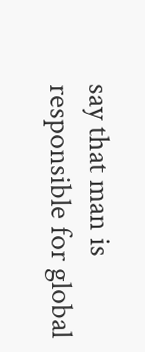say that man is responsible for global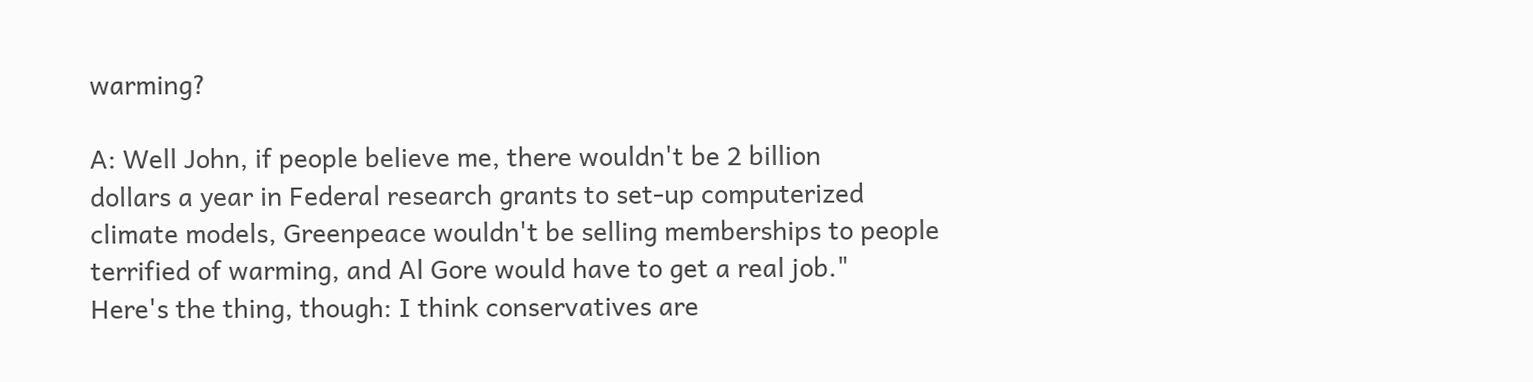warming?

A: Well John, if people believe me, there wouldn't be 2 billion
dollars a year in Federal research grants to set-up computerized
climate models, Greenpeace wouldn't be selling memberships to people
terrified of warming, and Al Gore would have to get a real job."
Here's the thing, though: I think conservatives are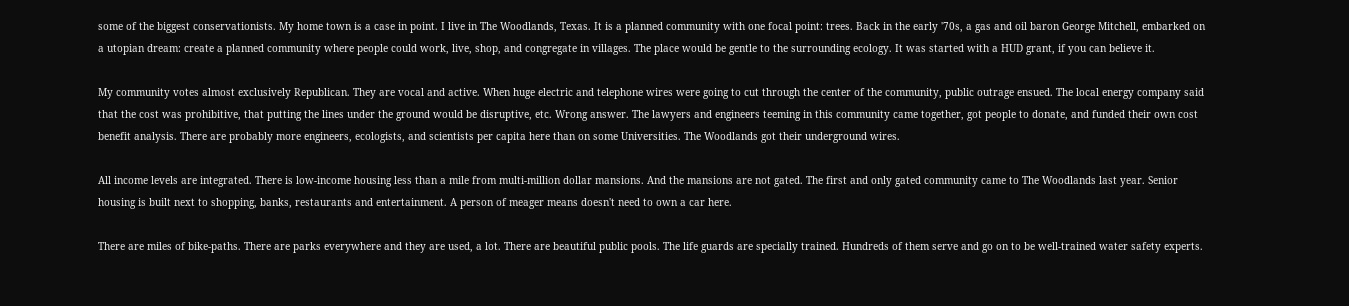some of the biggest conservationists. My home town is a case in point. I live in The Woodlands, Texas. It is a planned community with one focal point: trees. Back in the early '70s, a gas and oil baron George Mitchell, embarked on a utopian dream: create a planned community where people could work, live, shop, and congregate in villages. The place would be gentle to the surrounding ecology. It was started with a HUD grant, if you can believe it.

My community votes almost exclusively Republican. They are vocal and active. When huge electric and telephone wires were going to cut through the center of the community, public outrage ensued. The local energy company said that the cost was prohibitive, that putting the lines under the ground would be disruptive, etc. Wrong answer. The lawyers and engineers teeming in this community came together, got people to donate, and funded their own cost benefit analysis. There are probably more engineers, ecologists, and scientists per capita here than on some Universities. The Woodlands got their underground wires.

All income levels are integrated. There is low-income housing less than a mile from multi-million dollar mansions. And the mansions are not gated. The first and only gated community came to The Woodlands last year. Senior housing is built next to shopping, banks, restaurants and entertainment. A person of meager means doesn't need to own a car here.

There are miles of bike-paths. There are parks everywhere and they are used, a lot. There are beautiful public pools. The life guards are specially trained. Hundreds of them serve and go on to be well-trained water safety experts.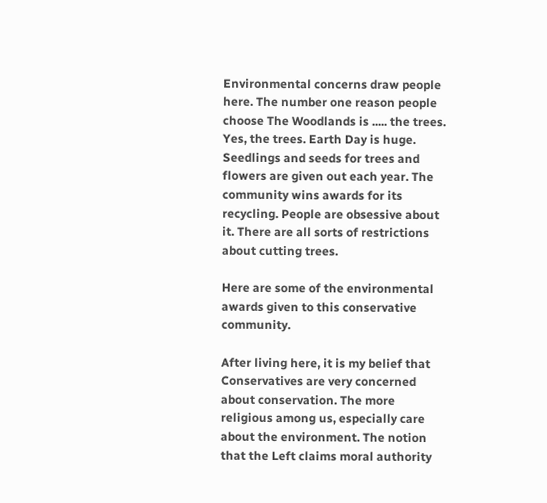Environmental concerns draw people here. The number one reason people choose The Woodlands is ..... the trees. Yes, the trees. Earth Day is huge. Seedlings and seeds for trees and flowers are given out each year. The community wins awards for its recycling. People are obsessive about it. There are all sorts of restrictions about cutting trees.

Here are some of the environmental awards given to this conservative community.

After living here, it is my belief that Conservatives are very concerned about conservation. The more religious among us, especially care about the environment. The notion that the Left claims moral authority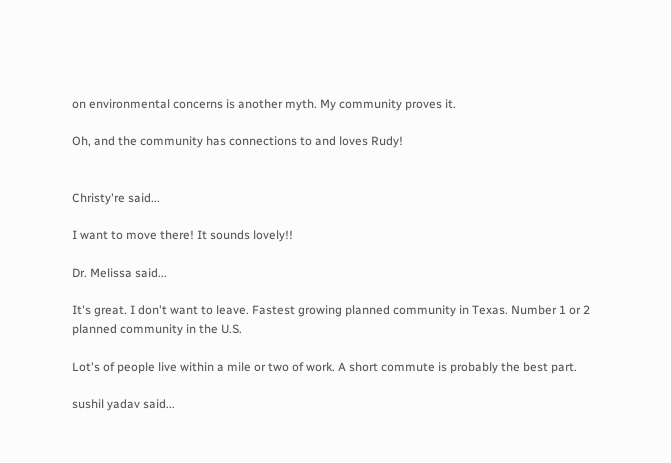on environmental concerns is another myth. My community proves it.

Oh, and the community has connections to and loves Rudy!


Christy're said...

I want to move there! It sounds lovely!!

Dr. Melissa said...

It's great. I don't want to leave. Fastest growing planned community in Texas. Number 1 or 2 planned community in the U.S.

Lot's of people live within a mile or two of work. A short commute is probably the best part.

sushil yadav said...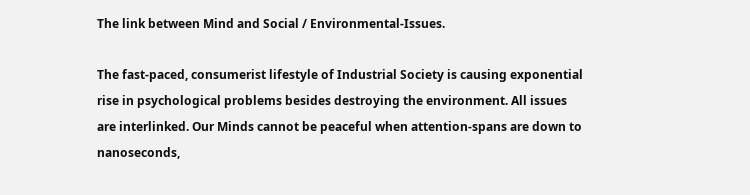The link between Mind and Social / Environmental-Issues.

The fast-paced, consumerist lifestyle of Industrial Society is causing exponential rise in psychological problems besides destroying the environment. All issues are interlinked. Our Minds cannot be peaceful when attention-spans are down to nanoseconds,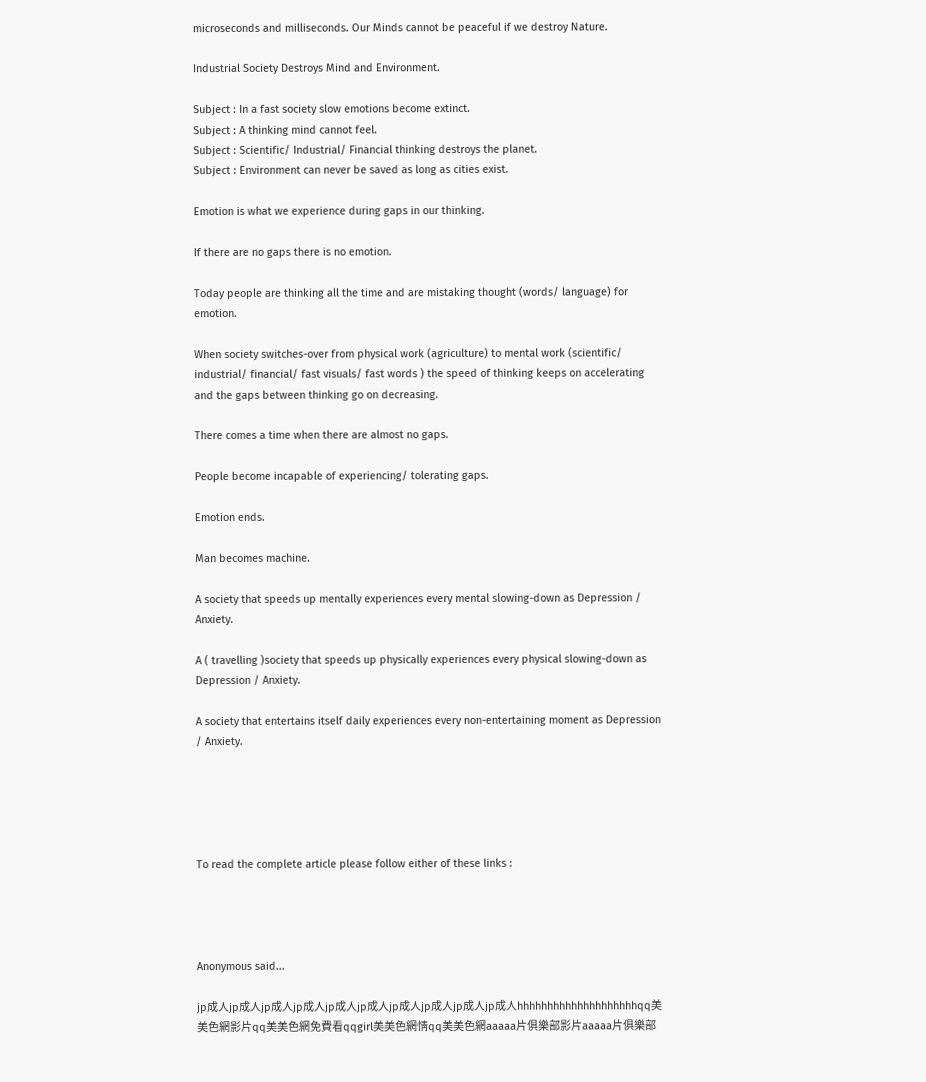microseconds and milliseconds. Our Minds cannot be peaceful if we destroy Nature.

Industrial Society Destroys Mind and Environment.

Subject : In a fast society slow emotions become extinct.
Subject : A thinking mind cannot feel.
Subject : Scientific/ Industrial/ Financial thinking destroys the planet.
Subject : Environment can never be saved as long as cities exist.

Emotion is what we experience during gaps in our thinking.

If there are no gaps there is no emotion.

Today people are thinking all the time and are mistaking thought (words/ language) for emotion.

When society switches-over from physical work (agriculture) to mental work (scientific/ industrial/ financial/ fast visuals/ fast words ) the speed of thinking keeps on accelerating and the gaps between thinking go on decreasing.

There comes a time when there are almost no gaps.

People become incapable of experiencing/ tolerating gaps.

Emotion ends.

Man becomes machine.

A society that speeds up mentally experiences every mental slowing-down as Depression / Anxiety.

A ( travelling )society that speeds up physically experiences every physical slowing-down as Depression / Anxiety.

A society that entertains itself daily experiences every non-entertaining moment as Depression / Anxiety.





To read the complete article please follow either of these links :




Anonymous said...

jp成人jp成人jp成人jp成人jp成人jp成人jp成人jp成人jp成人jp成人hhhhhhhhhhhhhhhhhhhhqq美美色網影片qq美美色網免費看qqgirl美美色網情qq美美色網aaaaa片俱樂部影片aaaaa片俱樂部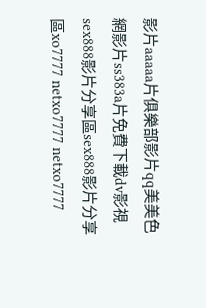影片aaaaa片俱樂部影片qq美美色網影片ss383a片免費下載dv影視sex888影片分享區sex888影片分享區xo7777 netxo7777 netxo7777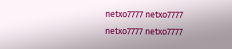netxo7777 netxo7777 netxo7777 netxo7777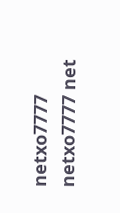netxo7777 netxo7777 net